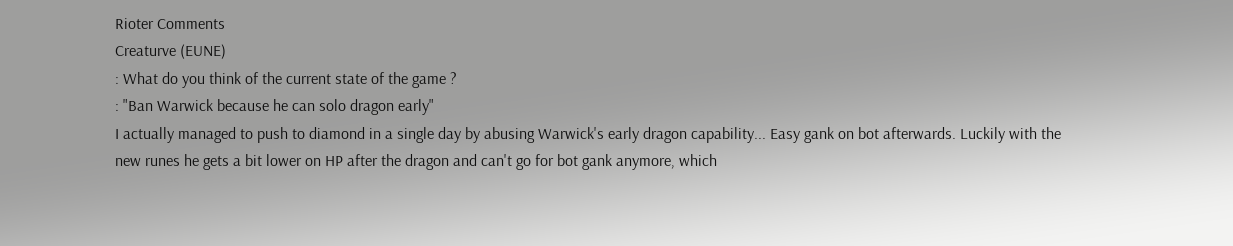Rioter Comments
Creaturve (EUNE)
: What do you think of the current state of the game ?
: "Ban Warwick because he can solo dragon early"
I actually managed to push to diamond in a single day by abusing Warwick's early dragon capability... Easy gank on bot afterwards. Luckily with the new runes he gets a bit lower on HP after the dragon and can't go for bot gank anymore, which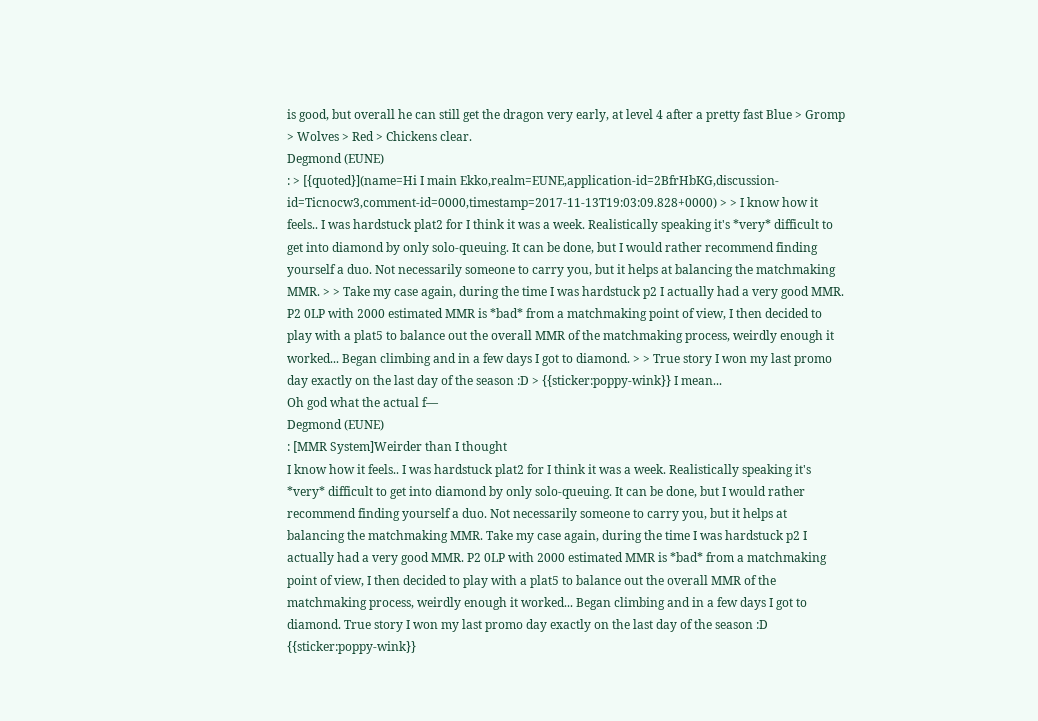is good, but overall he can still get the dragon very early, at level 4 after a pretty fast Blue > Gromp > Wolves > Red > Chickens clear.
Degmond (EUNE)
: > [{quoted}](name=Hi I main Ekko,realm=EUNE,application-id=2BfrHbKG,discussion-id=Ticnocw3,comment-id=0000,timestamp=2017-11-13T19:03:09.828+0000) > > I know how it feels.. I was hardstuck plat2 for I think it was a week. Realistically speaking it's *very* difficult to get into diamond by only solo-queuing. It can be done, but I would rather recommend finding yourself a duo. Not necessarily someone to carry you, but it helps at balancing the matchmaking MMR. > > Take my case again, during the time I was hardstuck p2 I actually had a very good MMR. P2 0LP with 2000 estimated MMR is *bad* from a matchmaking point of view, I then decided to play with a plat5 to balance out the overall MMR of the matchmaking process, weirdly enough it worked... Began climbing and in a few days I got to diamond. > > True story I won my last promo day exactly on the last day of the season :D > {{sticker:poppy-wink}} I mean...
Oh god what the actual f—
Degmond (EUNE)
: [MMR System]Weirder than I thought
I know how it feels.. I was hardstuck plat2 for I think it was a week. Realistically speaking it's *very* difficult to get into diamond by only solo-queuing. It can be done, but I would rather recommend finding yourself a duo. Not necessarily someone to carry you, but it helps at balancing the matchmaking MMR. Take my case again, during the time I was hardstuck p2 I actually had a very good MMR. P2 0LP with 2000 estimated MMR is *bad* from a matchmaking point of view, I then decided to play with a plat5 to balance out the overall MMR of the matchmaking process, weirdly enough it worked... Began climbing and in a few days I got to diamond. True story I won my last promo day exactly on the last day of the season :D {{sticker:poppy-wink}}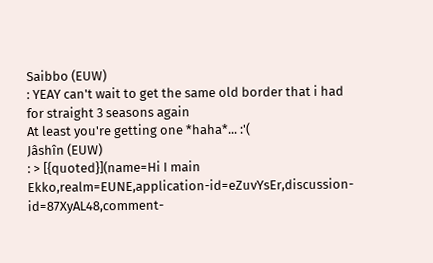Saibbo (EUW)
: YEAY can't wait to get the same old border that i had for straight 3 seasons again
At least you're getting one *haha*... :'(
Jâshîn (EUW)
: > [{quoted}](name=Hi I main Ekko,realm=EUNE,application-id=eZuvYsEr,discussion-id=87XyAL48,comment-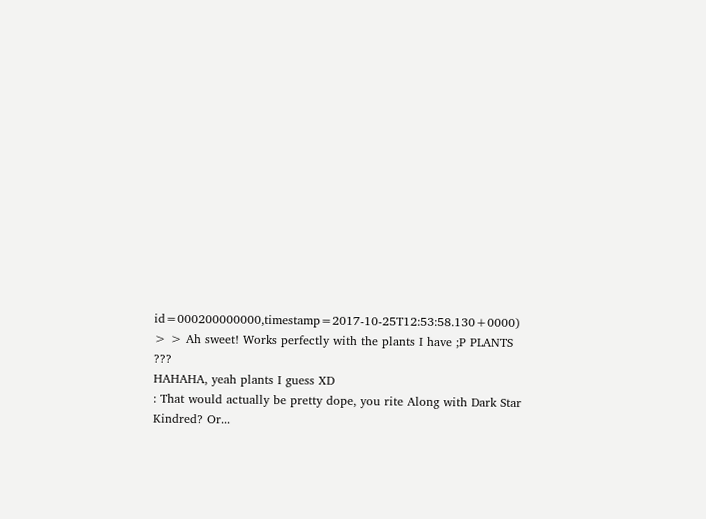id=000200000000,timestamp=2017-10-25T12:53:58.130+0000) > > Ah sweet! Works perfectly with the plants I have ;P PLANTS ???
HAHAHA, yeah plants I guess XD
: That would actually be pretty dope, you rite Along with Dark Star Kindred? Or...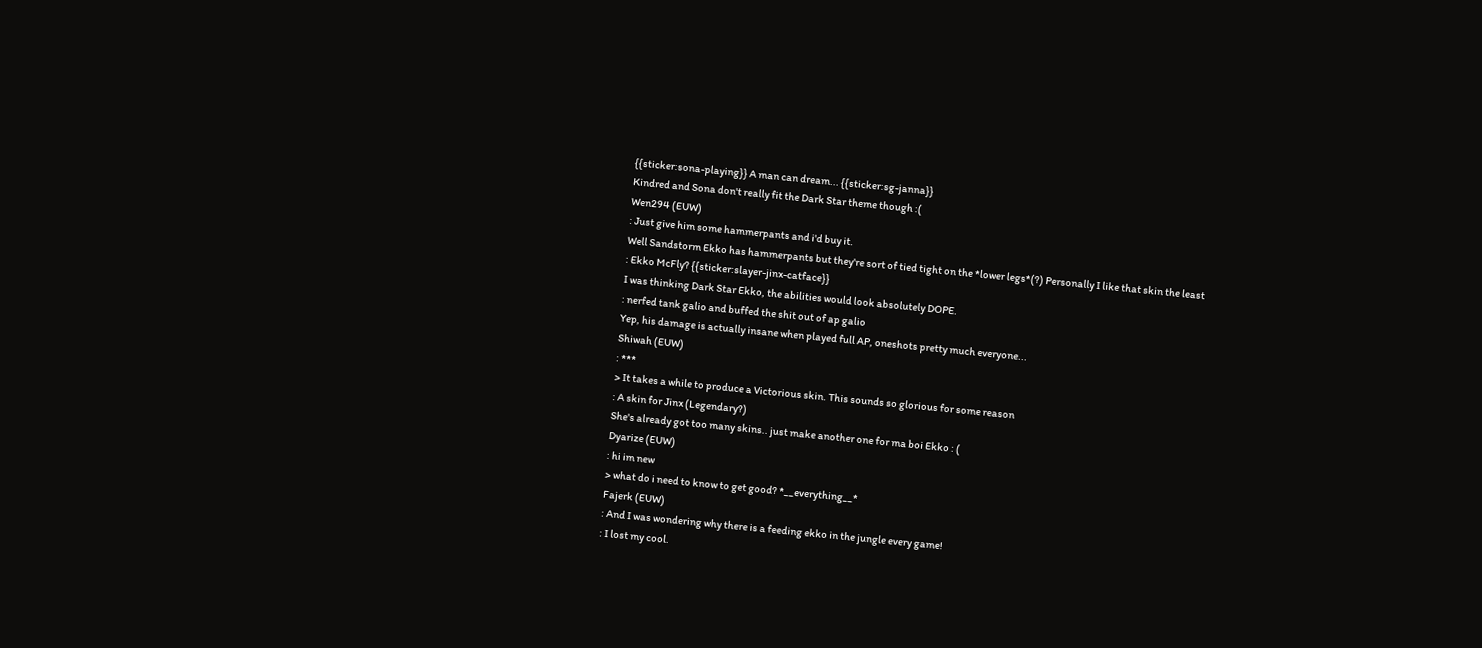{{sticker:sona-playing}} A man can dream... {{sticker:sg-janna}}
Kindred and Sona don't really fit the Dark Star theme though :(
Wen294 (EUW)
: Just give him some hammerpants and i'd buy it.
Well Sandstorm Ekko has hammerpants but they're sort of tied tight on the *lower legs*(?) Personally I like that skin the least
: Ekko McFly? {{sticker:slayer-jinx-catface}}
I was thinking Dark Star Ekko, the abilities would look absolutely DOPE.
: nerfed tank galio and buffed the shit out of ap galio
Yep, his damage is actually insane when played full AP, oneshots pretty much everyone...
Shiwah (EUW)
: ***
> It takes a while to produce a Victorious skin. This sounds so glorious for some reason
: A skin for Jinx (Legendary?)
She's already got too many skins.. just make another one for ma boi Ekko : (
Dyarize (EUW)
: hi im new
> what do i need to know to get good? *__everything__*
Fajerk (EUW)
: And I was wondering why there is a feeding ekko in the jungle every game!
: I lost my cool.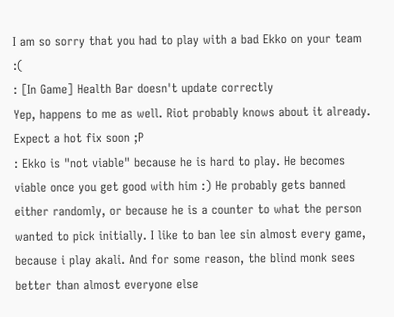I am so sorry that you had to play with a bad Ekko on your team :(
: [In Game] Health Bar doesn't update correctly
Yep, happens to me as well. Riot probably knows about it already. Expect a hot fix soon ;P
: Ekko is "not viable" because he is hard to play. He becomes viable once you get good with him :) He probably gets banned either randomly, or because he is a counter to what the person wanted to pick initially. I like to ban lee sin almost every game, because i play akali. And for some reason, the blind monk sees better than almost everyone else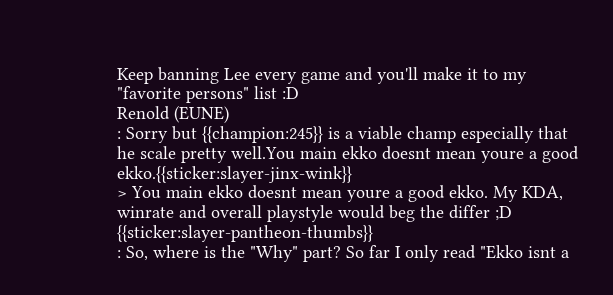Keep banning Lee every game and you'll make it to my "favorite persons" list :D
Renold (EUNE)
: Sorry but {{champion:245}} is a viable champ especially that he scale pretty well.You main ekko doesnt mean youre a good ekko.{{sticker:slayer-jinx-wink}}
> You main ekko doesnt mean youre a good ekko. My KDA, winrate and overall playstyle would beg the differ ;D {{sticker:slayer-pantheon-thumbs}}
: So, where is the "Why" part? So far I only read "Ekko isnt a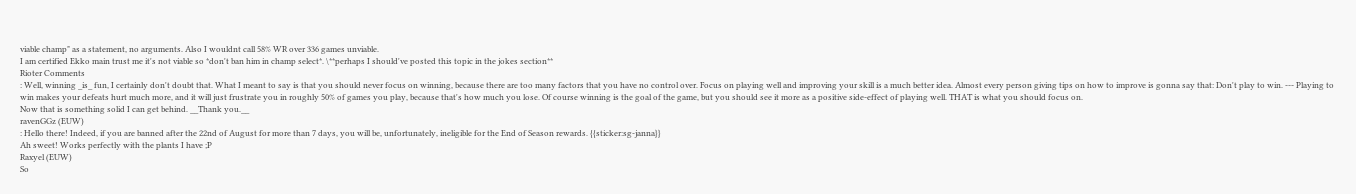viable champ" as a statement, no arguments. Also I wouldnt call 58% WR over 336 games unviable.
I am certified Ekko main trust me it's not viable so *don't ban him in champ select*. \**perhaps I should've posted this topic in the jokes section**
Rioter Comments
: Well, winning _is_ fun, I certainly don't doubt that. What I meant to say is that you should never focus on winning, because there are too many factors that you have no control over. Focus on playing well and improving your skill is a much better idea. Almost every person giving tips on how to improve is gonna say that: Don't play to win. --- Playing to win makes your defeats hurt much more, and it will just frustrate you in roughly 50% of games you play, because that's how much you lose. Of course winning is the goal of the game, but you should see it more as a positive side-effect of playing well. THAT is what you should focus on.
Now that is something solid I can get behind. __Thank you.__
ravenGGz (EUW)
: Hello there! Indeed, if you are banned after the 22nd of August for more than 7 days, you will be, unfortunately, ineligible for the End of Season rewards. {{sticker:sg-janna}}
Ah sweet! Works perfectly with the plants I have ;P
Raxyel (EUW)
So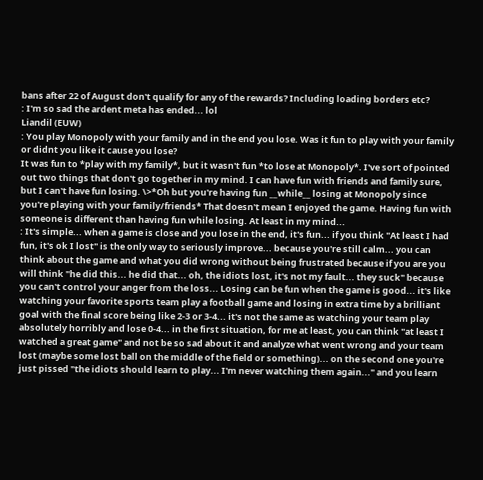bans after 22 of August don't qualify for any of the rewards? Including loading borders etc?
: I'm so sad the ardent meta has ended... lol
Liandil (EUW)
: You play Monopoly with your family and in the end you lose. Was it fun to play with your family or didnt you like it cause you lose?
It was fun to *play with my family*, but it wasn't fun *to lose at Monopoly*. I've sort of pointed out two things that don't go together in my mind. I can have fun with friends and family sure, but I can't have fun losing. \>*Oh but you're having fun __while__ losing at Monopoly since you're playing with your family/friends* That doesn't mean I enjoyed the game. Having fun with someone is different than having fun while losing. At least in my mind...
: It's simple... when a game is close and you lose in the end, it's fun... if you think "At least I had fun, it's ok I lost" is the only way to seriously improve... because you're still calm... you can think about the game and what you did wrong without being frustrated because if you are you will think "he did this... he did that... oh, the idiots lost, it's not my fault... they suck" because you can't control your anger from the loss... Losing can be fun when the game is good... it's like watching your favorite sports team play a football game and losing in extra time by a brilliant goal with the final score being like 2-3 or 3-4... it's not the same as watching your team play absolutely horribly and lose 0-4... in the first situation, for me at least, you can think "at least I watched a great game" and not be so sad about it and analyze what went wrong and your team lost (maybe some lost ball on the middle of the field or something)... on the second one you're just pissed "the idiots should learn to play... I'm never watching them again..." and you learn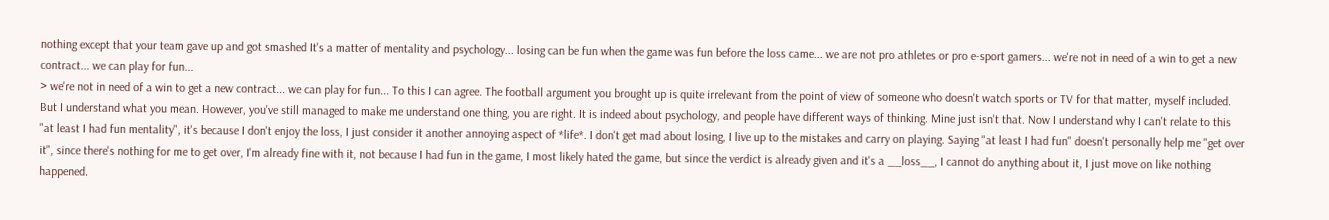nothing except that your team gave up and got smashed It's a matter of mentality and psychology... losing can be fun when the game was fun before the loss came... we are not pro athletes or pro e-sport gamers... we're not in need of a win to get a new contract... we can play for fun...
> we're not in need of a win to get a new contract... we can play for fun... To this I can agree. The football argument you brought up is quite irrelevant from the point of view of someone who doesn't watch sports or TV for that matter, myself included. But I understand what you mean. However, you've still managed to make me understand one thing, you are right. It is indeed about psychology, and people have different ways of thinking. Mine just isn't that. Now I understand why I can't relate to this "at least I had fun mentality", it's because I don't enjoy the loss, I just consider it another annoying aspect of *life*. I don't get mad about losing, I live up to the mistakes and carry on playing. Saying "at least I had fun" doesn't personally help me "get over it", since there's nothing for me to get over, I'm already fine with it, not because I had fun in the game, I most likely hated the game, but since the verdict is already given and it's a __loss__, I cannot do anything about it, I just move on like nothing happened.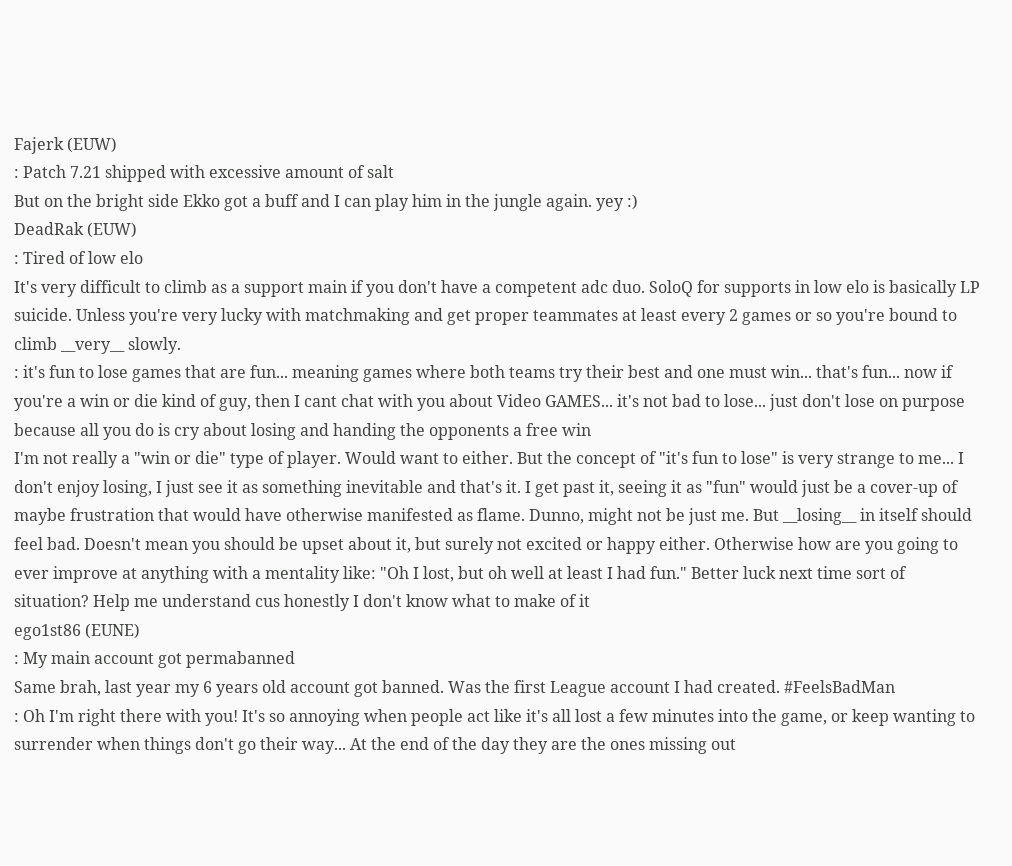Fajerk (EUW)
: Patch 7.21 shipped with excessive amount of salt
But on the bright side Ekko got a buff and I can play him in the jungle again. yey :)
DeadRak (EUW)
: Tired of low elo
It's very difficult to climb as a support main if you don't have a competent adc duo. SoloQ for supports in low elo is basically LP suicide. Unless you're very lucky with matchmaking and get proper teammates at least every 2 games or so you're bound to climb __very__ slowly.
: it's fun to lose games that are fun... meaning games where both teams try their best and one must win... that's fun... now if you're a win or die kind of guy, then I cant chat with you about Video GAMES... it's not bad to lose... just don't lose on purpose because all you do is cry about losing and handing the opponents a free win
I'm not really a "win or die" type of player. Would want to either. But the concept of "it's fun to lose" is very strange to me... I don't enjoy losing, I just see it as something inevitable and that's it. I get past it, seeing it as "fun" would just be a cover-up of maybe frustration that would have otherwise manifested as flame. Dunno, might not be just me. But __losing__ in itself should feel bad. Doesn't mean you should be upset about it, but surely not excited or happy either. Otherwise how are you going to ever improve at anything with a mentality like: "Oh I lost, but oh well at least I had fun." Better luck next time sort of situation? Help me understand cus honestly I don't know what to make of it
ego1st86 (EUNE)
: My main account got permabanned
Same brah, last year my 6 years old account got banned. Was the first League account I had created. #FeelsBadMan
: Oh I'm right there with you! It's so annoying when people act like it's all lost a few minutes into the game, or keep wanting to surrender when things don't go their way... At the end of the day they are the ones missing out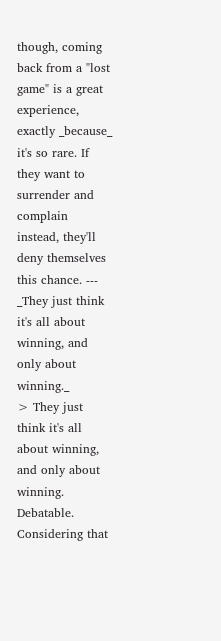though, coming back from a "lost game" is a great experience, exactly _because_ it's so rare. If they want to surrender and complain instead, they'll deny themselves this chance. --- _They just think it's all about winning, and only about winning._
> They just think it's all about winning, and only about winning. Debatable. Considering that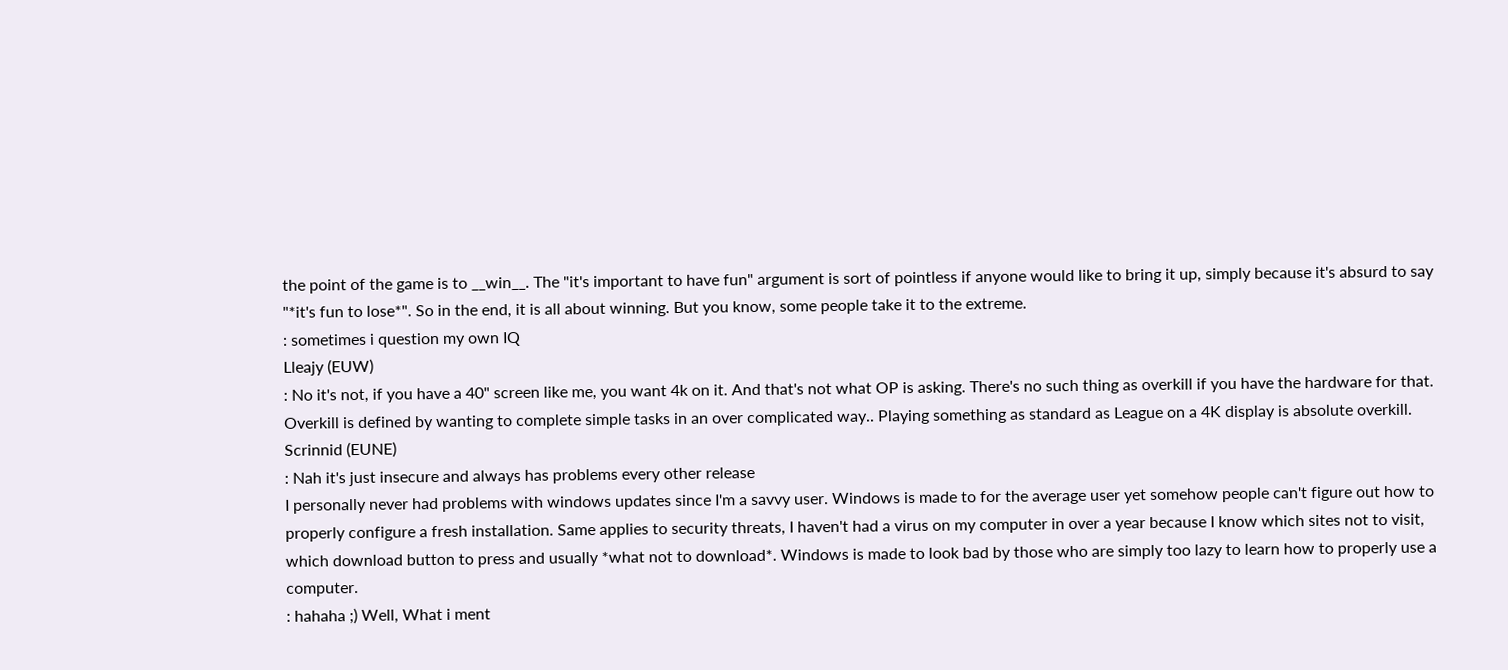the point of the game is to __win__. The "it's important to have fun" argument is sort of pointless if anyone would like to bring it up, simply because it's absurd to say "*it's fun to lose*". So in the end, it is all about winning. But you know, some people take it to the extreme.
: sometimes i question my own IQ
Lleajy (EUW)
: No it's not, if you have a 40" screen like me, you want 4k on it. And that's not what OP is asking. There's no such thing as overkill if you have the hardware for that.
Overkill is defined by wanting to complete simple tasks in an over complicated way.. Playing something as standard as League on a 4K display is absolute overkill.
Scrinnid (EUNE)
: Nah it's just insecure and always has problems every other release
I personally never had problems with windows updates since I'm a savvy user. Windows is made to for the average user yet somehow people can't figure out how to properly configure a fresh installation. Same applies to security threats, I haven't had a virus on my computer in over a year because I know which sites not to visit, which download button to press and usually *what not to download*. Windows is made to look bad by those who are simply too lazy to learn how to properly use a computer.
: hahaha ;) Well, What i ment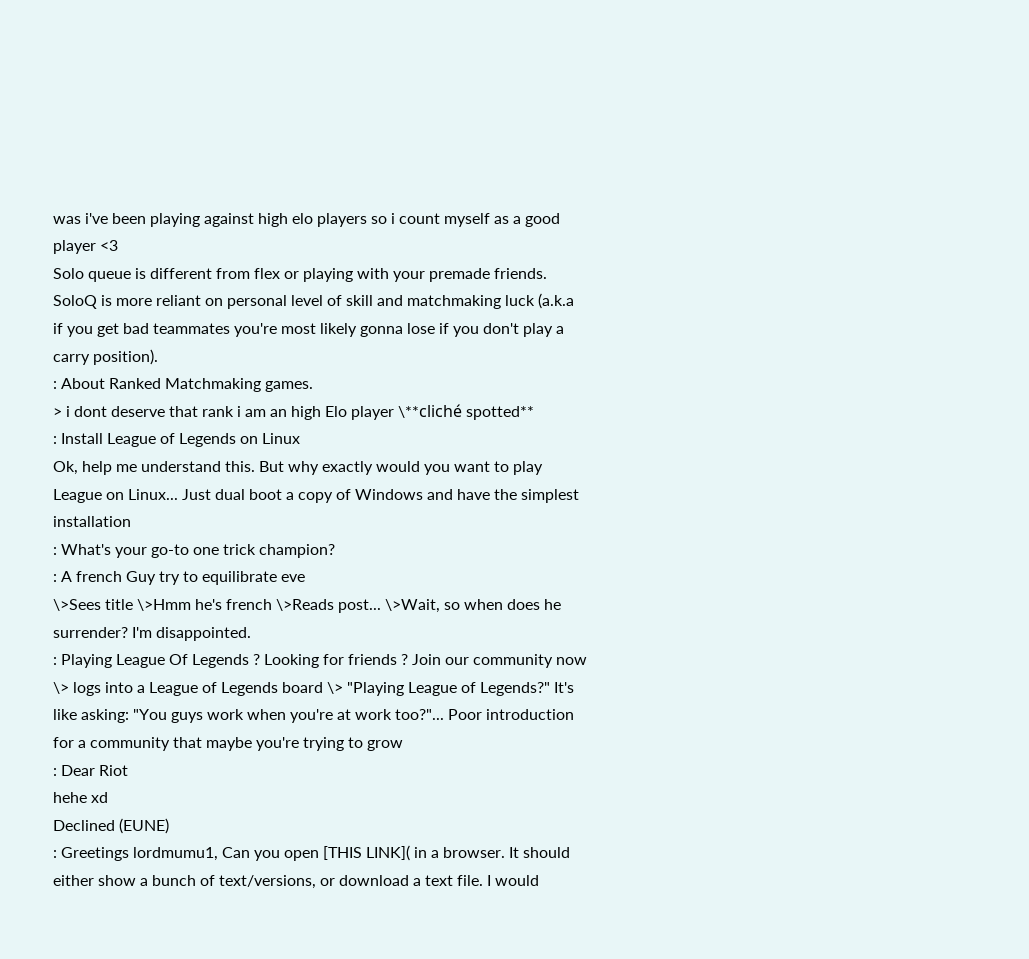was i've been playing against high elo players so i count myself as a good player <3
Solo queue is different from flex or playing with your premade friends. SoloQ is more reliant on personal level of skill and matchmaking luck (a.k.a if you get bad teammates you're most likely gonna lose if you don't play a carry position).
: About Ranked Matchmaking games.
> i dont deserve that rank i am an high Elo player \**cliché spotted**
: Install League of Legends on Linux
Ok, help me understand this. But why exactly would you want to play League on Linux... Just dual boot a copy of Windows and have the simplest installation
: What's your go-to one trick champion?
: A french Guy try to equilibrate eve
\>Sees title \>Hmm he's french \>Reads post... \>Wait, so when does he surrender? I'm disappointed.
: Playing League Of Legends ? Looking for friends ? Join our community now
\> logs into a League of Legends board \> "Playing League of Legends?" It's like asking: "You guys work when you're at work too?"... Poor introduction for a community that maybe you're trying to grow
: Dear Riot
hehe xd
Declined (EUNE)
: Greetings lordmumu1, Can you open [THIS LINK]( in a browser. It should either show a bunch of text/versions, or download a text file. I would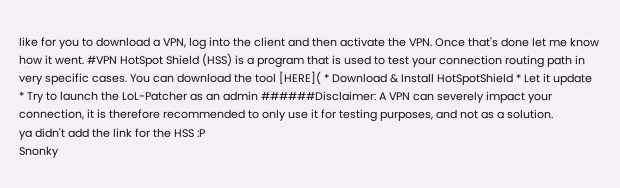like for you to download a VPN, log into the client and then activate the VPN. Once that's done let me know how it went. #VPN HotSpot Shield (HSS) is a program that is used to test your connection routing path in very specific cases. You can download the tool [HERE]( * Download & Install HotSpotShield * Let it update * Try to launch the LoL-Patcher as an admin ######Disclaimer: A VPN can severely impact your connection, it is therefore recommended to only use it for testing purposes, and not as a solution.
ya didn't add the link for the HSS :P
Snonky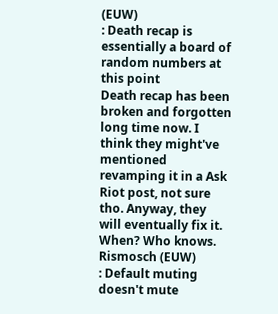(EUW)
: Death recap is essentially a board of random numbers at this point
Death recap has been broken and forgotten long time now. I think they might've mentioned revamping it in a Ask Riot post, not sure tho. Anyway, they will eventually fix it. When? Who knows.
Rismosch (EUW)
: Default muting doesn't mute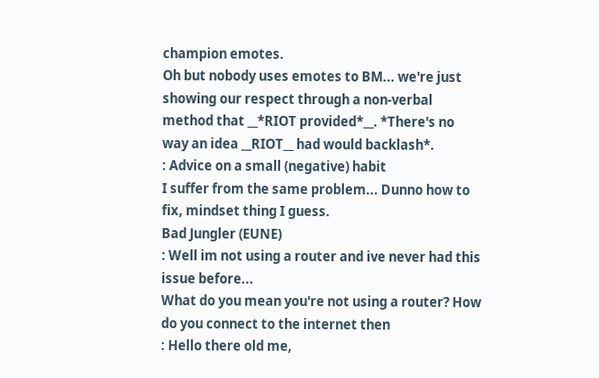champion emotes.
Oh but nobody uses emotes to BM... we're just showing our respect through a non-verbal method that __*RIOT provided*__. *There's no way an idea __RIOT__ had would backlash*.
: Advice on a small (negative) habit
I suffer from the same problem... Dunno how to fix, mindset thing I guess.
Bad Jungler (EUNE)
: Well im not using a router and ive never had this issue before...
What do you mean you're not using a router? How do you connect to the internet then
: Hello there old me,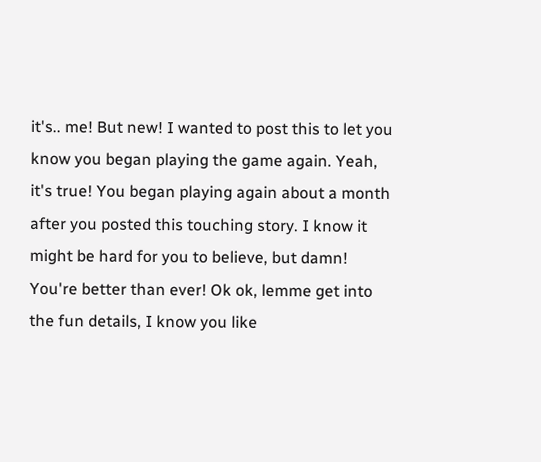it's.. me! But new! I wanted to post this to let you know you began playing the game again. Yeah, it's true! You began playing again about a month after you posted this touching story. I know it might be hard for you to believe, but damn! You're better than ever! Ok ok, lemme get into the fun details, I know you like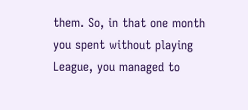them. So, in that one month you spent without playing League, you managed to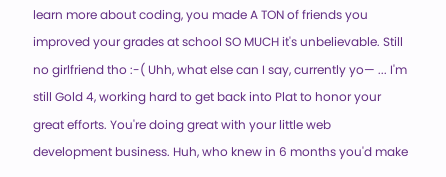learn more about coding, you made A TON of friends you improved your grades at school SO MUCH it's unbelievable. Still no girlfriend tho :-( Uhh, what else can I say, currently yo— ... I'm still Gold 4, working hard to get back into Plat to honor your great efforts. You're doing great with your little web development business. Huh, who knew in 6 months you'd make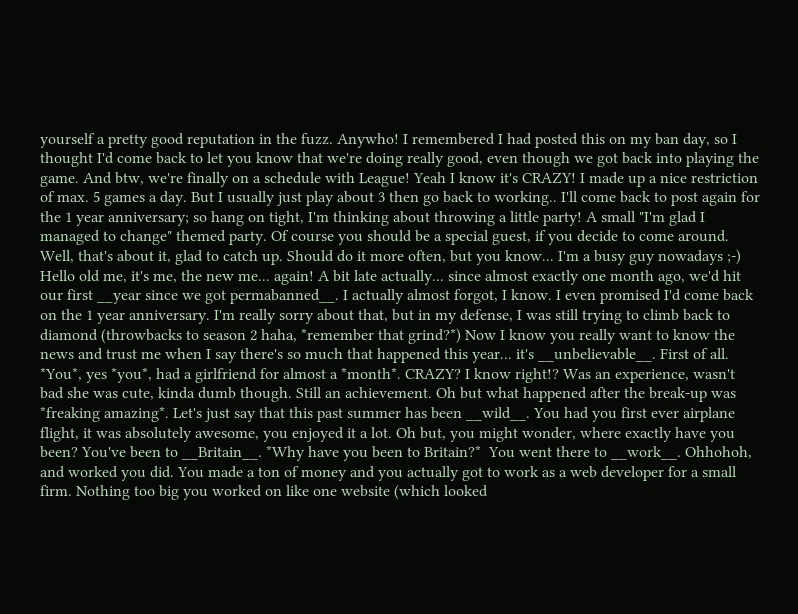yourself a pretty good reputation in the fuzz. Anywho! I remembered I had posted this on my ban day, so I thought I'd come back to let you know that we're doing really good, even though we got back into playing the game. And btw, we're finally on a schedule with League! Yeah I know it's CRAZY! I made up a nice restriction of max. 5 games a day. But I usually just play about 3 then go back to working.. I'll come back to post again for the 1 year anniversary; so hang on tight, I'm thinking about throwing a little party! A small "I'm glad I managed to change" themed party. Of course you should be a special guest, if you decide to come around. Well, that's about it, glad to catch up. Should do it more often, but you know... I'm a busy guy nowadays ;-)
Hello old me, it's me, the new me... again! A bit late actually... since almost exactly one month ago, we'd hit our first __year since we got permabanned__. I actually almost forgot, I know. I even promised I'd come back on the 1 year anniversary. I'm really sorry about that, but in my defense, I was still trying to climb back to diamond (throwbacks to season 2 haha, *remember that grind?*) Now I know you really want to know the news and trust me when I say there's so much that happened this year... it's __unbelievable__. First of all. *You*, yes *you*, had a girlfriend for almost a *month*. CRAZY? I know right!? Was an experience, wasn't bad she was cute, kinda dumb though. Still an achievement. Oh but what happened after the break-up was *freaking amazing*. Let's just say that this past summer has been __wild__. You had you first ever airplane flight, it was absolutely awesome, you enjoyed it a lot. Oh but, you might wonder, where exactly have you been? You've been to __Britain__. *Why have you been to Britain?*  You went there to __work__. Ohhohoh, and worked you did. You made a ton of money and you actually got to work as a web developer for a small firm. Nothing too big you worked on like one website (which looked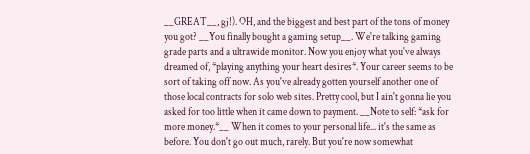__GREAT__, gj!). OH, and the biggest and best part of the tons of money you got? __You finally bought a gaming setup__. We're talking gaming grade parts and a ultrawide monitor. Now you enjoy what you've always dreamed of, *playing anything your heart desires*. Your career seems to be sort of taking off now. As you've already gotten yourself another one of those local contracts for solo web sites. Pretty cool, but I ain't gonna lie you asked for too little when it came down to payment. __Note to self: *ask for more money.*__ When it comes to your personal life... it's the same as before. You don't go out much, rarely. But you're now somewhat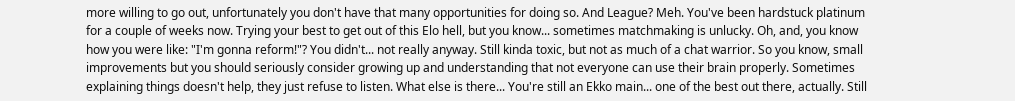more willing to go out, unfortunately you don't have that many opportunities for doing so. And League? Meh. You've been hardstuck platinum for a couple of weeks now. Trying your best to get out of this Elo hell, but you know... sometimes matchmaking is unlucky. Oh, and, you know how you were like: "I'm gonna reform!"? You didn't... not really anyway. Still kinda toxic, but not as much of a chat warrior. So you know, small improvements but you should seriously consider growing up and understanding that not everyone can use their brain properly. Sometimes explaining things doesn't help, they just refuse to listen. What else is there... You're still an Ekko main... one of the best out there, actually. Still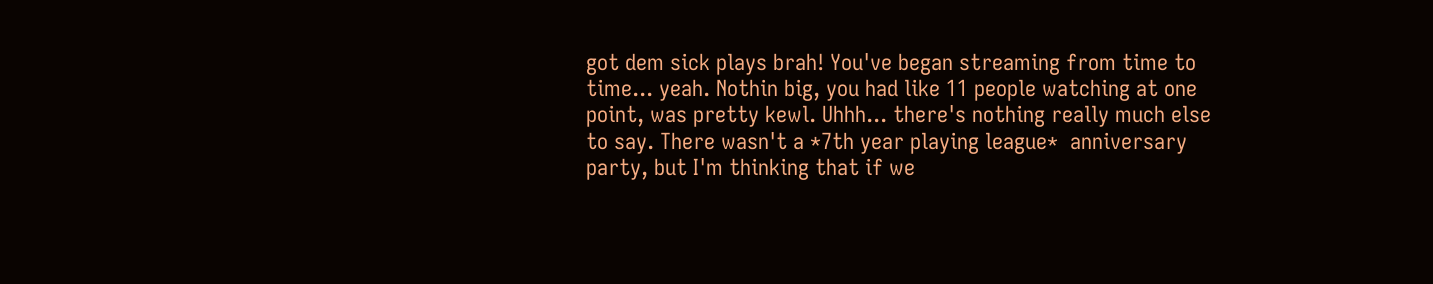got dem sick plays brah! You've began streaming from time to time... yeah. Nothin big, you had like 11 people watching at one point, was pretty kewl. Uhhh... there's nothing really much else to say. There wasn't a *7th year playing league*  anniversary party, but I'm thinking that if we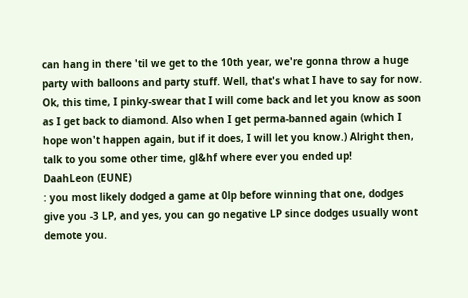can hang in there 'til we get to the 10th year, we're gonna throw a huge party with balloons and party stuff. Well, that's what I have to say for now. Ok, this time, I pinky-swear that I will come back and let you know as soon as I get back to diamond. Also when I get perma-banned again (which I hope won't happen again, but if it does, I will let you know.) Alright then, talk to you some other time, gl&hf where ever you ended up!
DaahLeon (EUNE)
: you most likely dodged a game at 0lp before winning that one, dodges give you -3 LP, and yes, you can go negative LP since dodges usually wont demote you.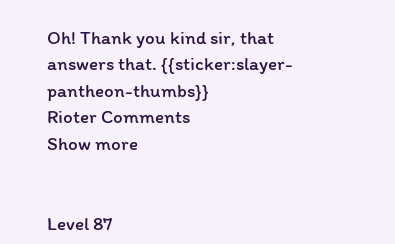Oh! Thank you kind sir, that answers that. {{sticker:slayer-pantheon-thumbs}}
Rioter Comments
Show more


Level 87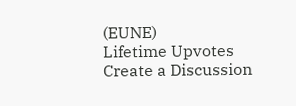(EUNE)
Lifetime Upvotes
Create a Discussion